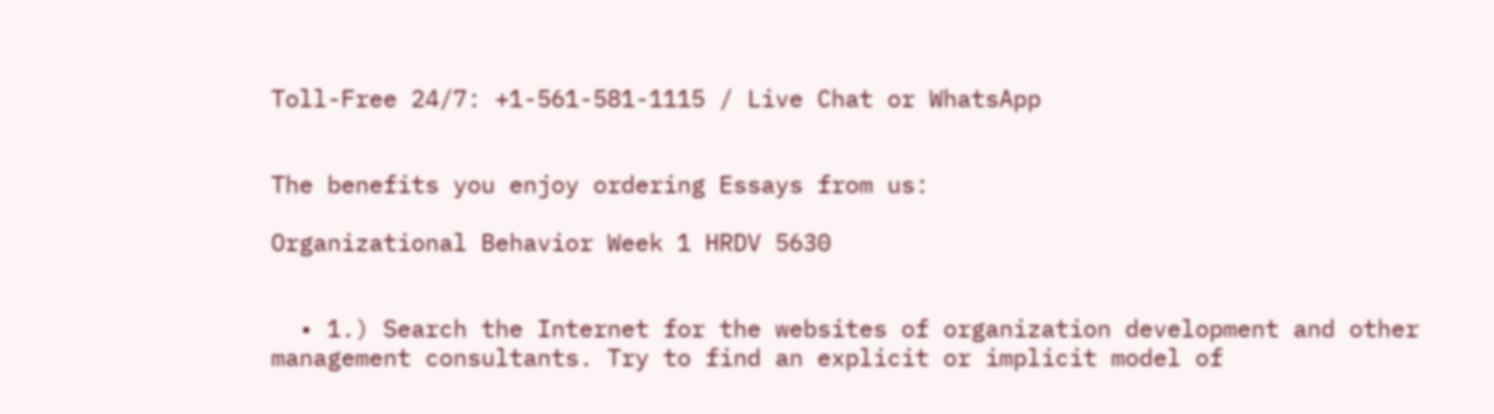Toll-Free 24/7: +1-561-581-1115 / Live Chat or WhatsApp


The benefits you enjoy ordering Essays from us:

Organizational Behavior Week 1 HRDV 5630


  • 1.) Search the Internet for the websites of organization development and other management consultants. Try to find an explicit or implicit model of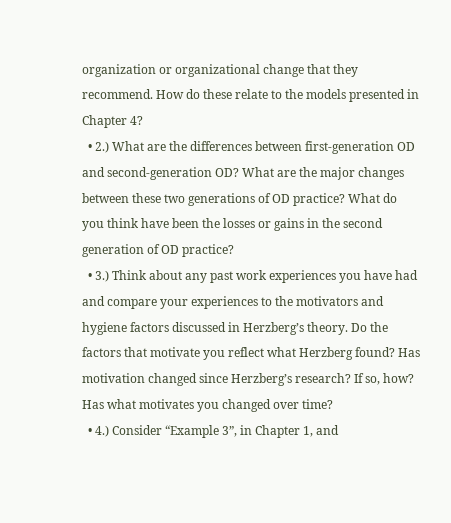organization or organizational change that they recommend. How do these relate to the models presented in Chapter 4?
  • 2.) What are the differences between first-generation OD and second-generation OD? What are the major changes between these two generations of OD practice? What do you think have been the losses or gains in the second generation of OD practice?
  • 3.) Think about any past work experiences you have had and compare your experiences to the motivators and hygiene factors discussed in Herzberg’s theory. Do the factors that motivate you reflect what Herzberg found? Has motivation changed since Herzberg’s research? If so, how? Has what motivates you changed over time?
  • 4.) Consider “Example 3”, in Chapter 1, and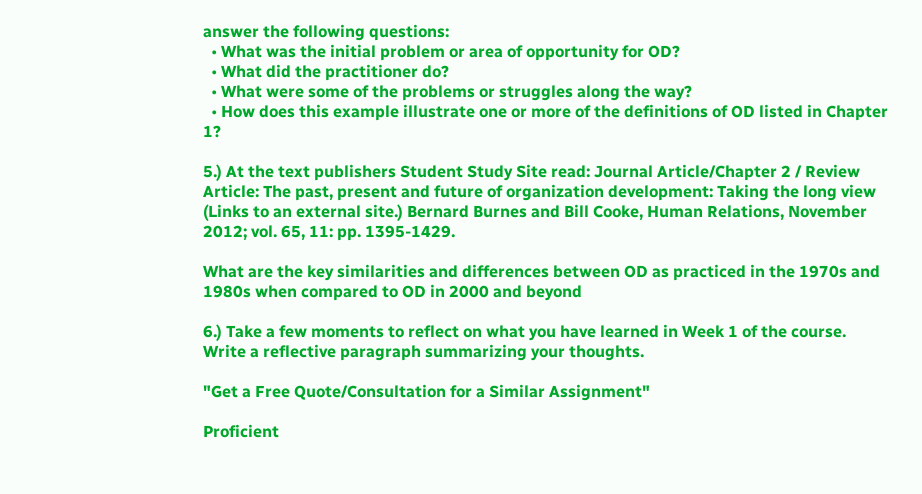answer the following questions:
  • What was the initial problem or area of opportunity for OD?
  • What did the practitioner do?
  • What were some of the problems or struggles along the way?
  • How does this example illustrate one or more of the definitions of OD listed in Chapter 1?

5.) At the text publishers Student Study Site read: Journal Article/Chapter 2 / Review Article: The past, present and future of organization development: Taking the long view (Links to an external site.) Bernard Burnes and Bill Cooke, Human Relations, November 2012; vol. 65, 11: pp. 1395-1429.

What are the key similarities and differences between OD as practiced in the 1970s and 1980s when compared to OD in 2000 and beyond

6.) Take a few moments to reflect on what you have learned in Week 1 of the course. Write a reflective paragraph summarizing your thoughts.

"Get a Free Quote/Consultation for a Similar Assignment"

Proficient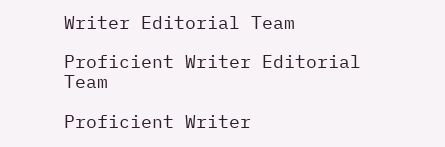Writer Editorial Team

Proficient Writer Editorial Team

Proficient Writer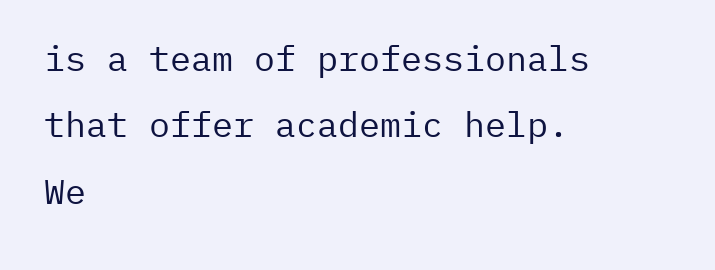is a team of professionals that offer academic help. We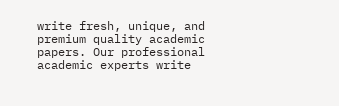write fresh, unique, and premium quality academic papers. Our professional academic experts write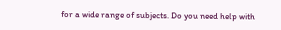for a wide range of subjects. Do you need help with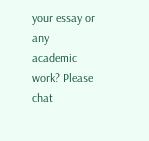your essay or any academic work? Please chat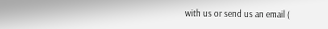with us or send us an email (